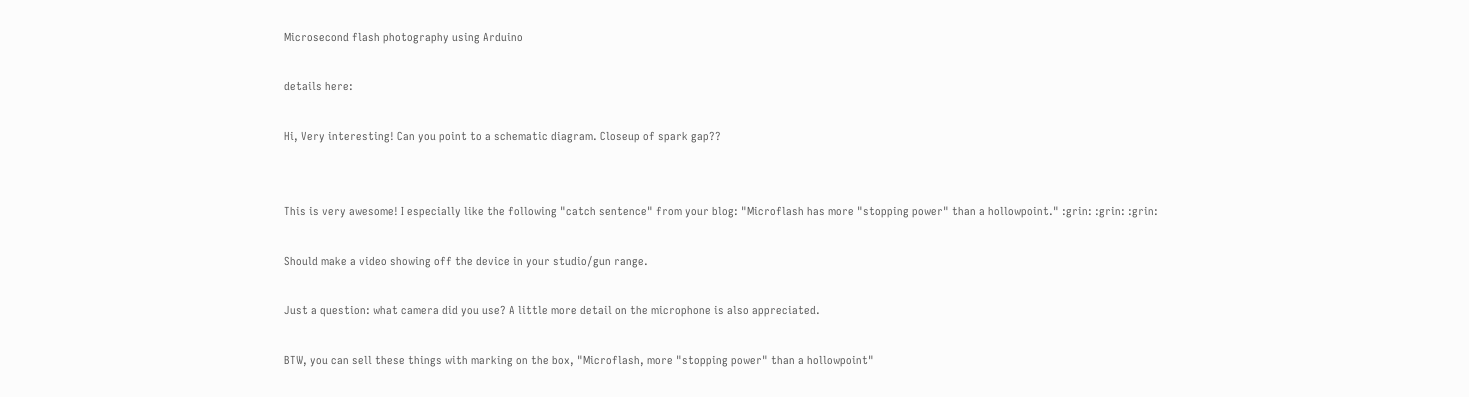Microsecond flash photography using Arduino

details here:

Hi, Very interesting! Can you point to a schematic diagram. Closeup of spark gap??


This is very awesome! I especially like the following "catch sentence" from your blog: "Microflash has more "stopping power" than a hollowpoint." :grin: :grin: :grin:

Should make a video showing off the device in your studio/gun range.

Just a question: what camera did you use? A little more detail on the microphone is also appreciated.

BTW, you can sell these things with marking on the box, "Microflash, more "stopping power" than a hollowpoint"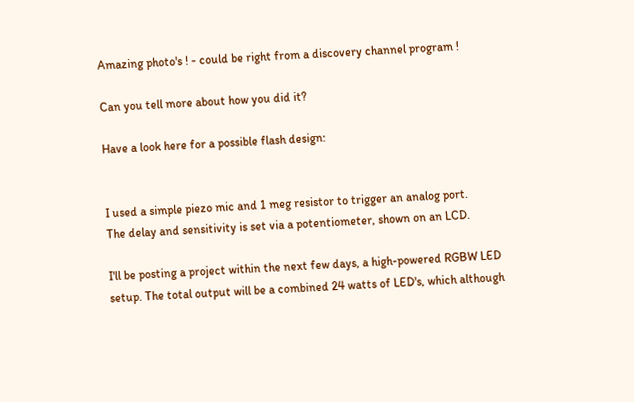Amazing photo's ! - could be right from a discovery channel program !

Can you tell more about how you did it?

Have a look here for a possible flash design:


I used a simple piezo mic and 1 meg resistor to trigger an analog port.
The delay and sensitivity is set via a potentiometer, shown on an LCD.

I'll be posting a project within the next few days, a high-powered RGBW LED setup. The total output will be a combined 24 watts of LED's, which although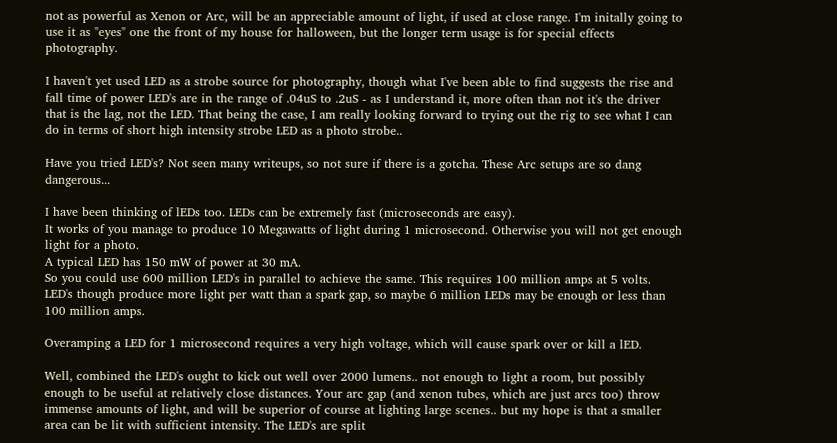not as powerful as Xenon or Arc, will be an appreciable amount of light, if used at close range. I'm initally going to use it as "eyes" one the front of my house for halloween, but the longer term usage is for special effects photography.

I haven't yet used LED as a strobe source for photography, though what I've been able to find suggests the rise and fall time of power LED's are in the range of .04uS to .2uS - as I understand it, more often than not it's the driver that is the lag, not the LED. That being the case, I am really looking forward to trying out the rig to see what I can do in terms of short high intensity strobe LED as a photo strobe..

Have you tried LED's? Not seen many writeups, so not sure if there is a gotcha. These Arc setups are so dang dangerous...

I have been thinking of lEDs too. LEDs can be extremely fast (microseconds are easy).
It works of you manage to produce 10 Megawatts of light during 1 microsecond. Otherwise you will not get enough light for a photo.
A typical LED has 150 mW of power at 30 mA.
So you could use 600 million LED's in parallel to achieve the same. This requires 100 million amps at 5 volts.
LED's though produce more light per watt than a spark gap, so maybe 6 million LEDs may be enough or less than 100 million amps.

Overamping a LED for 1 microsecond requires a very high voltage, which will cause spark over or kill a lED.

Well, combined the LED's ought to kick out well over 2000 lumens.. not enough to light a room, but possibly enough to be useful at relatively close distances. Your arc gap (and xenon tubes, which are just arcs too) throw immense amounts of light, and will be superior of course at lighting large scenes.. but my hope is that a smaller area can be lit with sufficient intensity. The LED's are split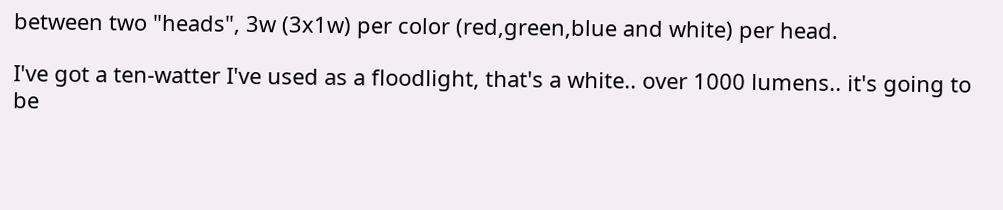between two "heads", 3w (3x1w) per color (red,green,blue and white) per head.

I've got a ten-watter I've used as a floodlight, that's a white.. over 1000 lumens.. it's going to be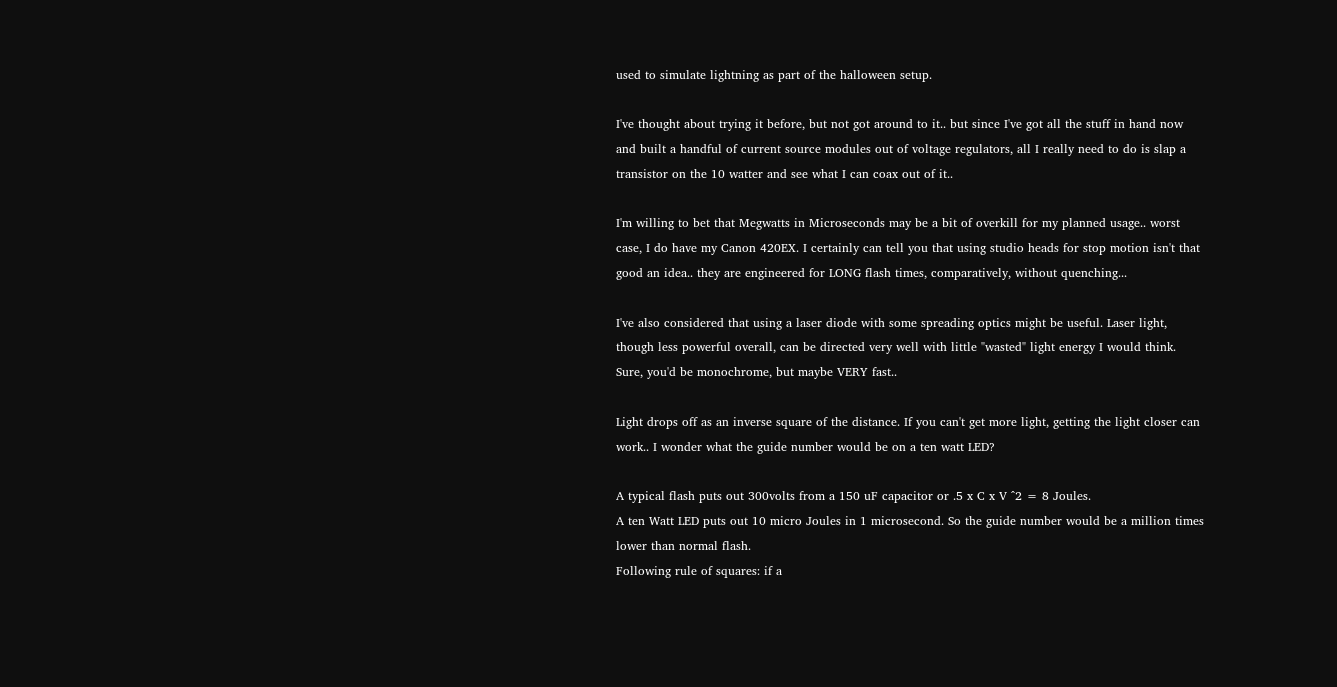used to simulate lightning as part of the halloween setup.

I've thought about trying it before, but not got around to it.. but since I've got all the stuff in hand now and built a handful of current source modules out of voltage regulators, all I really need to do is slap a transistor on the 10 watter and see what I can coax out of it..

I'm willing to bet that Megwatts in Microseconds may be a bit of overkill for my planned usage.. worst case, I do have my Canon 420EX. I certainly can tell you that using studio heads for stop motion isn't that good an idea.. they are engineered for LONG flash times, comparatively, without quenching...

I've also considered that using a laser diode with some spreading optics might be useful. Laser light, though less powerful overall, can be directed very well with little "wasted" light energy I would think. Sure, you'd be monochrome, but maybe VERY fast..

Light drops off as an inverse square of the distance. If you can't get more light, getting the light closer can work.. I wonder what the guide number would be on a ten watt LED?

A typical flash puts out 300volts from a 150 uF capacitor or .5 x C x V ^2 = 8 Joules.
A ten Watt LED puts out 10 micro Joules in 1 microsecond. So the guide number would be a million times lower than normal flash.
Following rule of squares: if a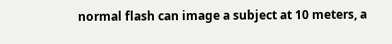normal flash can image a subject at 10 meters, a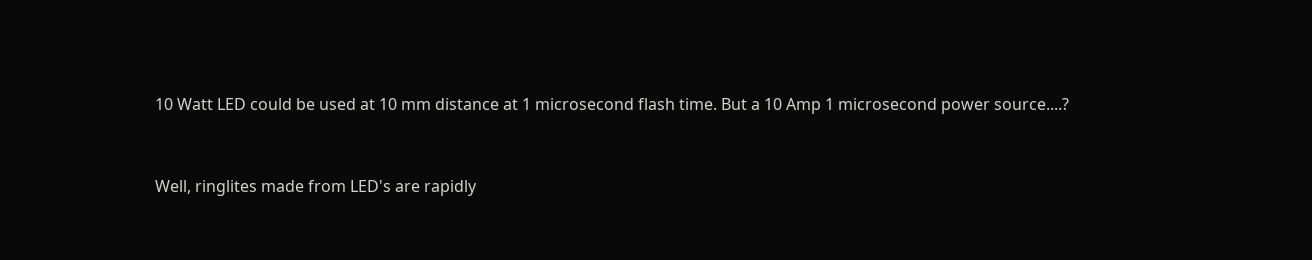10 Watt LED could be used at 10 mm distance at 1 microsecond flash time. But a 10 Amp 1 microsecond power source....?


Well, ringlites made from LED's are rapidly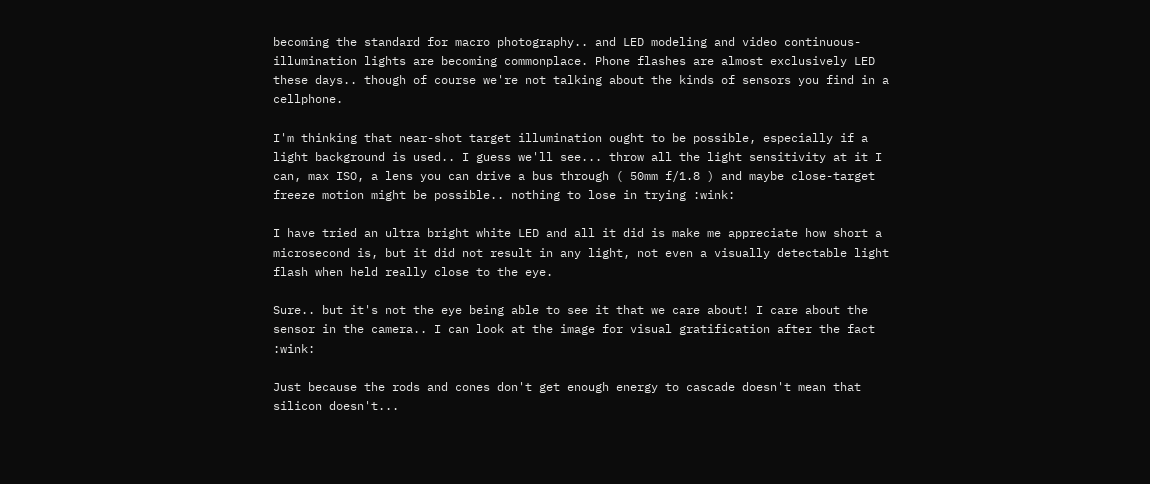becoming the standard for macro photography.. and LED modeling and video continuous-illumination lights are becoming commonplace. Phone flashes are almost exclusively LED these days.. though of course we're not talking about the kinds of sensors you find in a cellphone.

I'm thinking that near-shot target illumination ought to be possible, especially if a light background is used.. I guess we'll see... throw all the light sensitivity at it I can, max ISO, a lens you can drive a bus through ( 50mm f/1.8 ) and maybe close-target freeze motion might be possible.. nothing to lose in trying :wink:

I have tried an ultra bright white LED and all it did is make me appreciate how short a microsecond is, but it did not result in any light, not even a visually detectable light flash when held really close to the eye.

Sure.. but it's not the eye being able to see it that we care about! I care about the sensor in the camera.. I can look at the image for visual gratification after the fact :wink:

Just because the rods and cones don't get enough energy to cascade doesn't mean that silicon doesn't...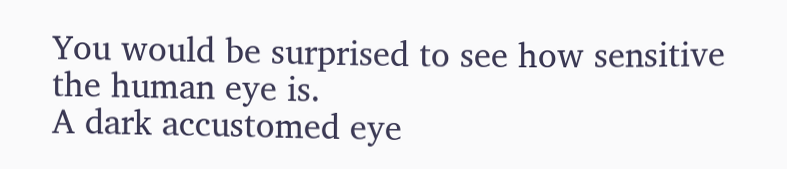You would be surprised to see how sensitive the human eye is.
A dark accustomed eye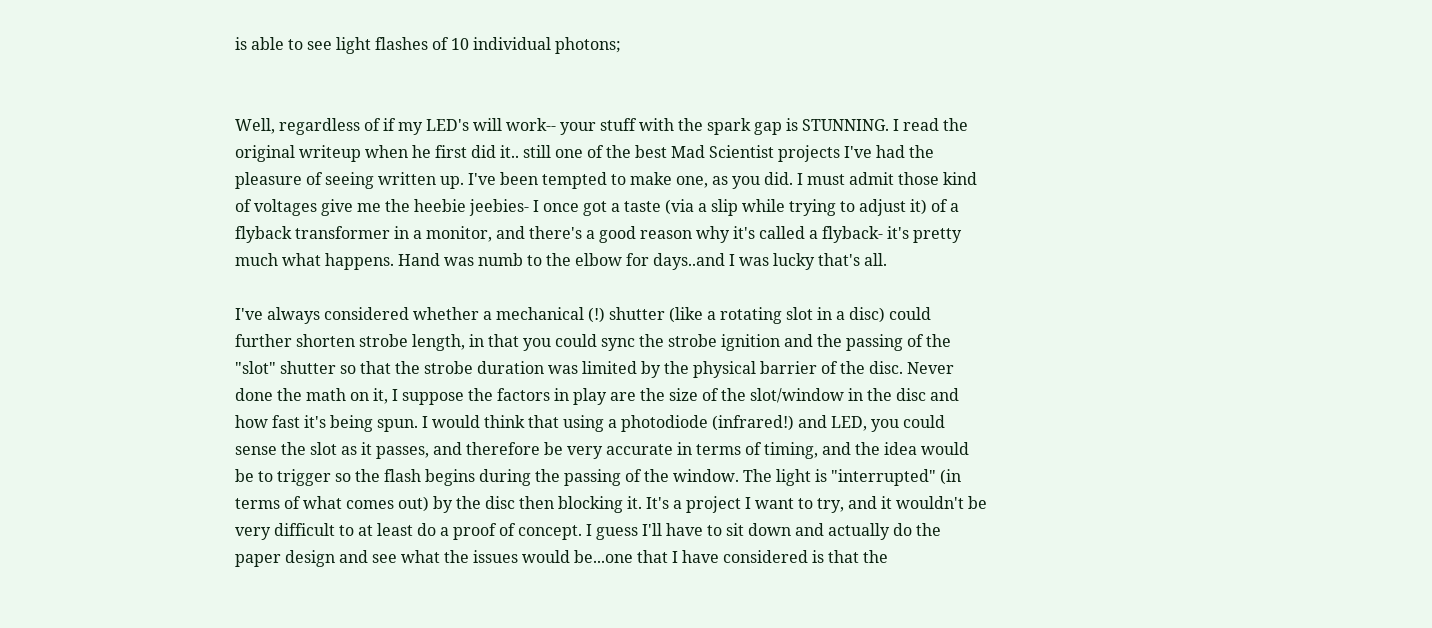is able to see light flashes of 10 individual photons;


Well, regardless of if my LED's will work-- your stuff with the spark gap is STUNNING. I read the original writeup when he first did it.. still one of the best Mad Scientist projects I've had the pleasure of seeing written up. I've been tempted to make one, as you did. I must admit those kind of voltages give me the heebie jeebies- I once got a taste (via a slip while trying to adjust it) of a flyback transformer in a monitor, and there's a good reason why it's called a flyback- it's pretty much what happens. Hand was numb to the elbow for days..and I was lucky that's all.

I've always considered whether a mechanical (!) shutter (like a rotating slot in a disc) could further shorten strobe length, in that you could sync the strobe ignition and the passing of the "slot" shutter so that the strobe duration was limited by the physical barrier of the disc. Never done the math on it, I suppose the factors in play are the size of the slot/window in the disc and how fast it's being spun. I would think that using a photodiode (infrared!) and LED, you could sense the slot as it passes, and therefore be very accurate in terms of timing, and the idea would be to trigger so the flash begins during the passing of the window. The light is "interrupted" (in terms of what comes out) by the disc then blocking it. It's a project I want to try, and it wouldn't be very difficult to at least do a proof of concept. I guess I'll have to sit down and actually do the paper design and see what the issues would be...one that I have considered is that the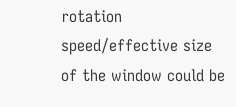rotation speed/effective size of the window could be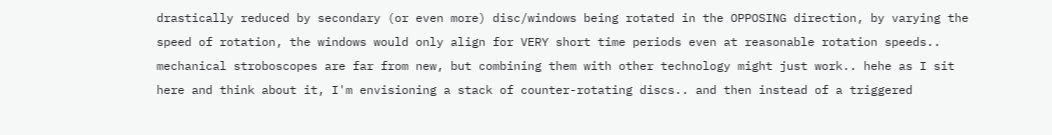drastically reduced by secondary (or even more) disc/windows being rotated in the OPPOSING direction, by varying the speed of rotation, the windows would only align for VERY short time periods even at reasonable rotation speeds.. mechanical stroboscopes are far from new, but combining them with other technology might just work.. hehe as I sit here and think about it, I'm envisioning a stack of counter-rotating discs.. and then instead of a triggered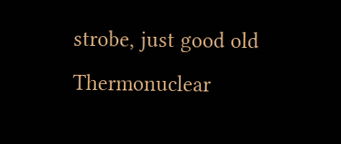strobe, just good old Thermonuclear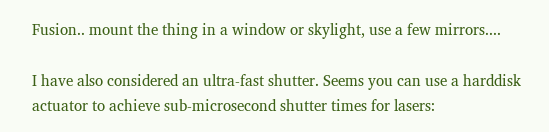Fusion.. mount the thing in a window or skylight, use a few mirrors....

I have also considered an ultra-fast shutter. Seems you can use a harddisk actuator to achieve sub-microsecond shutter times for lasers: